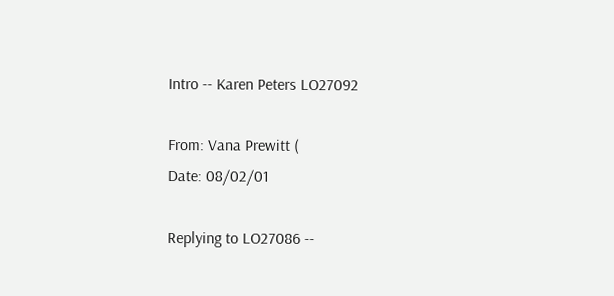Intro -- Karen Peters LO27092

From: Vana Prewitt (
Date: 08/02/01

Replying to LO27086 --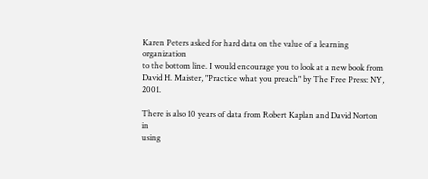Karen Peters asked for hard data on the value of a learning organization
to the bottom line. I would encourage you to look at a new book from
David H. Maister, "Practice what you preach" by The Free Press: NY, 2001.

There is also 10 years of data from Robert Kaplan and David Norton in
using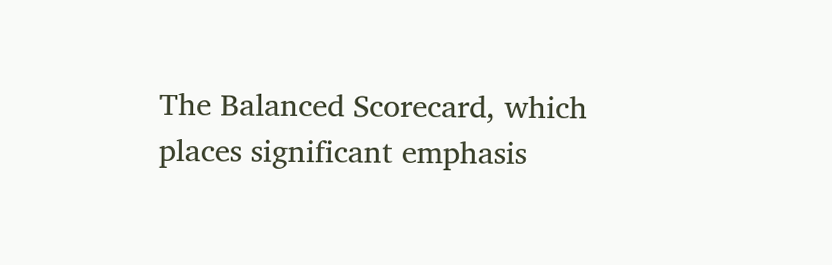The Balanced Scorecard, which places significant emphasis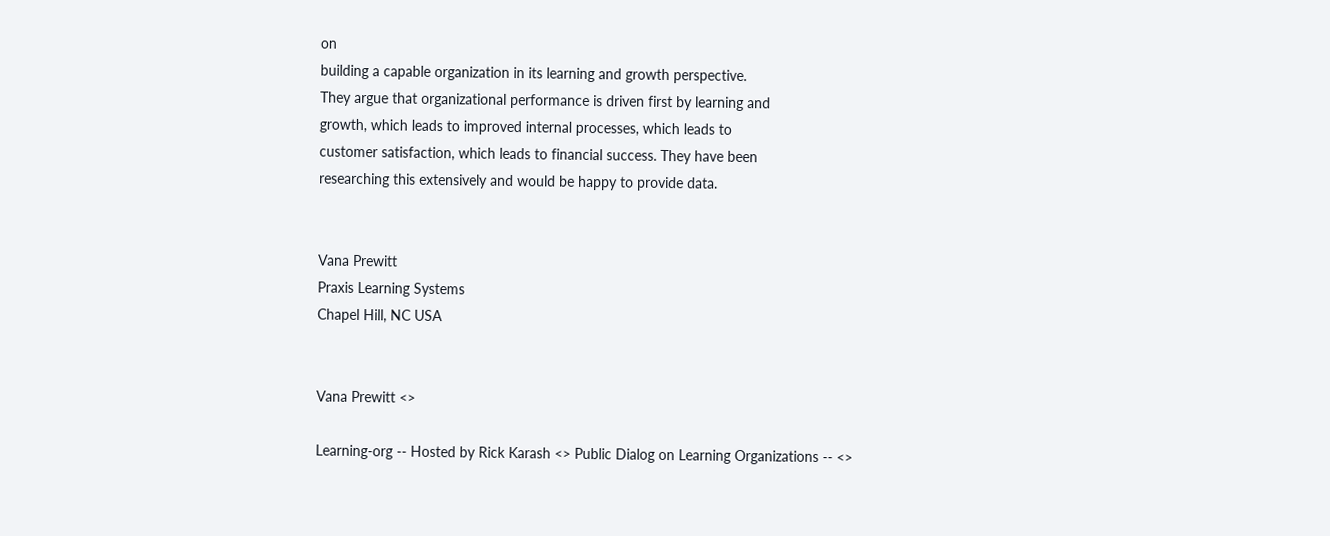on
building a capable organization in its learning and growth perspective.
They argue that organizational performance is driven first by learning and
growth, which leads to improved internal processes, which leads to
customer satisfaction, which leads to financial success. They have been
researching this extensively and would be happy to provide data.


Vana Prewitt
Praxis Learning Systems
Chapel Hill, NC USA


Vana Prewitt <>

Learning-org -- Hosted by Rick Karash <> Public Dialog on Learning Organizations -- <>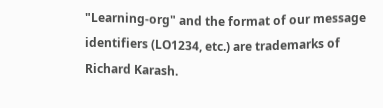"Learning-org" and the format of our message identifiers (LO1234, etc.) are trademarks of Richard Karash.